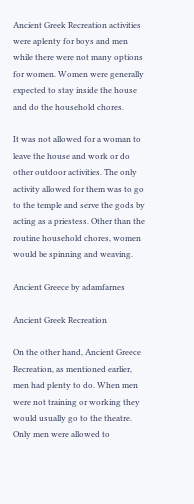Ancient Greek Recreation activities were aplenty for boys and men while there were not many options for women. Women were generally expected to stay inside the house and do the household chores.

It was not allowed for a woman to leave the house and work or do other outdoor activities. The only activity allowed for them was to go to the temple and serve the gods by acting as a priestess. Other than the routine household chores, women would be spinning and weaving.

Ancient Greece by adamfarnes

Ancient Greek Recreation

On the other hand, Ancient Greece Recreation, as mentioned earlier, men had plenty to do. When men were not training or working they would usually go to the theatre. Only men were allowed to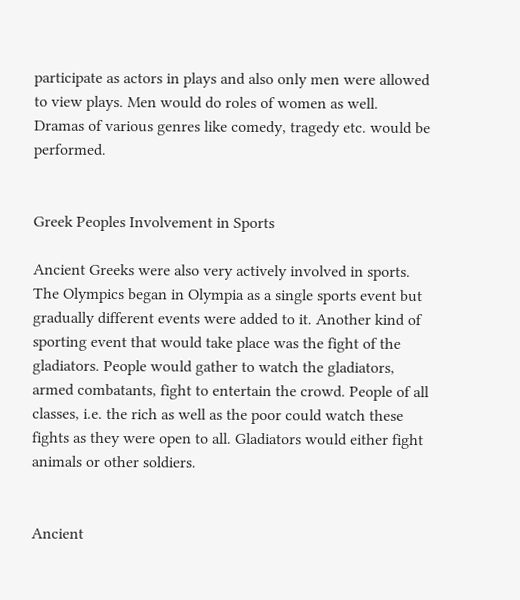participate as actors in plays and also only men were allowed to view plays. Men would do roles of women as well. Dramas of various genres like comedy, tragedy etc. would be performed.


Greek Peoples Involvement in Sports

Ancient Greeks were also very actively involved in sports. The Olympics began in Olympia as a single sports event but gradually different events were added to it. Another kind of sporting event that would take place was the fight of the gladiators. People would gather to watch the gladiators, armed combatants, fight to entertain the crowd. People of all classes, i.e. the rich as well as the poor could watch these fights as they were open to all. Gladiators would either fight animals or other soldiers.


Ancient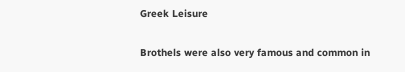Greek Leisure

Brothels were also very famous and common in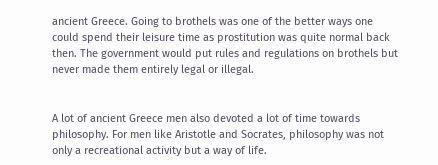ancient Greece. Going to brothels was one of the better ways one could spend their leisure time as prostitution was quite normal back then. The government would put rules and regulations on brothels but never made them entirely legal or illegal.


A lot of ancient Greece men also devoted a lot of time towards philosophy. For men like Aristotle and Socrates, philosophy was not only a recreational activity but a way of life.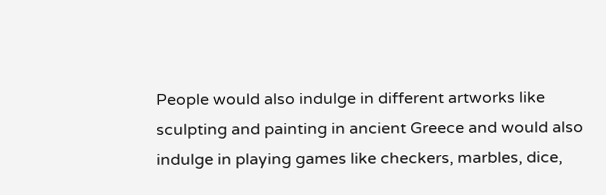People would also indulge in different artworks like sculpting and painting in ancient Greece and would also indulge in playing games like checkers, marbles, dice,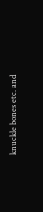knuckle bones etc. and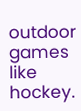outdoor games like hockey.